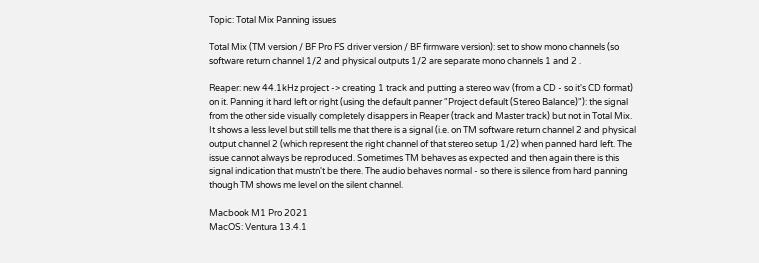Topic: Total Mix Panning issues

Total Mix (TM version / BF Pro FS driver version / BF firmware version): set to show mono channels (so software return channel 1/2 and physical outputs 1/2 are separate mono channels 1 and 2 .

Reaper: new 44.1kHz project -> creating 1 track and putting a stereo wav (from a CD - so it's CD format) on it. Panning it hard left or right (using the default panner "Project default (Stereo Balance)"): the signal from the other side visually completely disappers in Reaper (track and Master track) but not in Total Mix. It shows a less level but still tells me that there is a signal (i.e. on TM software return channel 2 and physical output channel 2 (which represent the right channel of that stereo setup 1/2) when panned hard left. The issue cannot always be reproduced. Sometimes TM behaves as expected and then again there is this signal indication that mustn't be there. The audio behaves normal - so there is silence from hard panning though TM shows me level on the silent channel.

Macbook M1 Pro 2021
MacOS: Ventura 13.4.1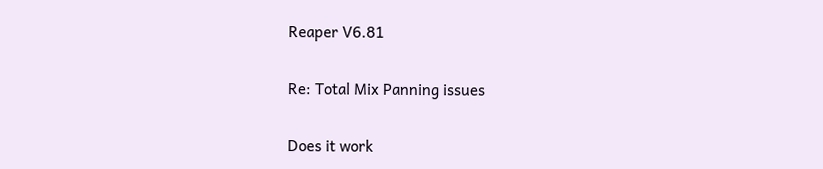Reaper V6.81

Re: Total Mix Panning issues

Does it work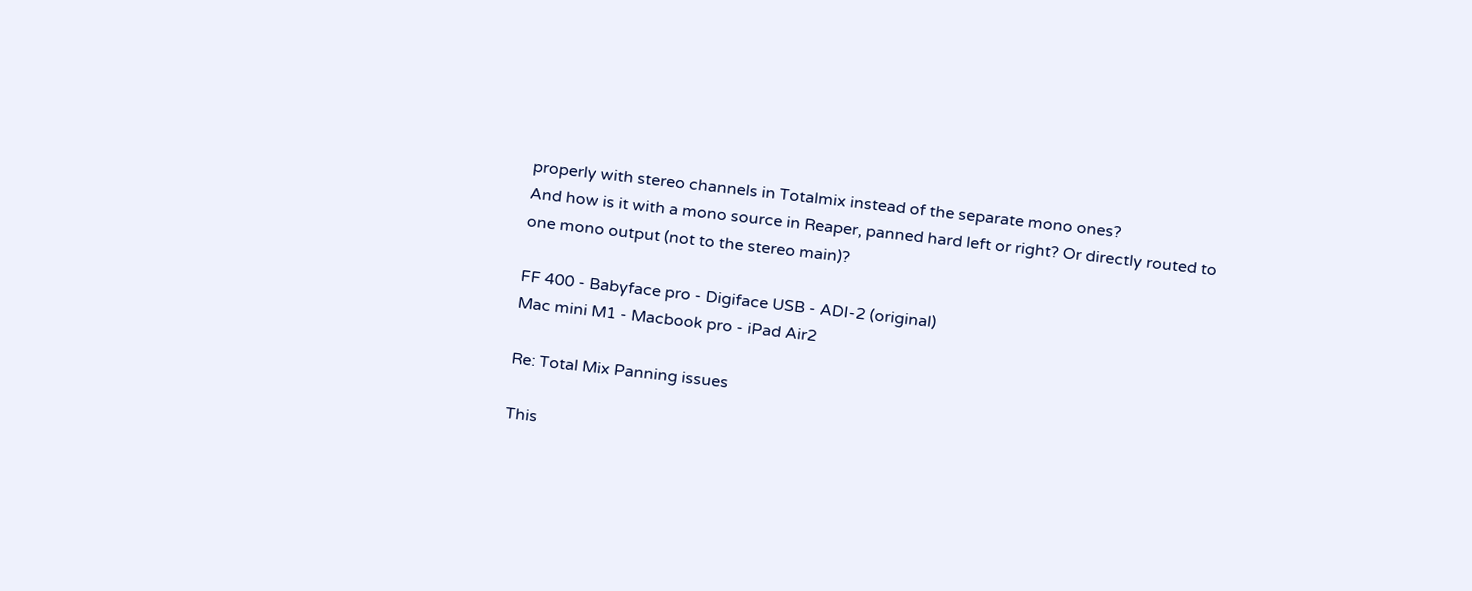properly with stereo channels in Totalmix instead of the separate mono ones?
And how is it with a mono source in Reaper, panned hard left or right? Or directly routed to one mono output (not to the stereo main)?

FF 400 - Babyface pro - Digiface USB - ADI-2 (original)
Mac mini M1 - Macbook pro - iPad Air2

Re: Total Mix Panning issues

This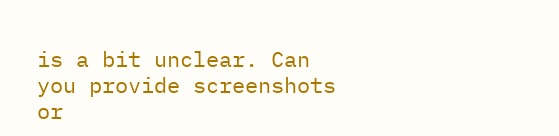is a bit unclear. Can you provide screenshots or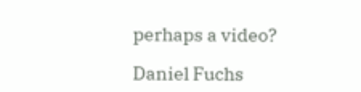perhaps a video?

Daniel Fuchs